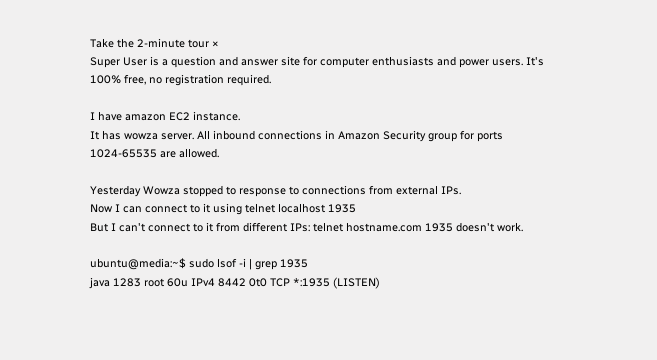Take the 2-minute tour ×
Super User is a question and answer site for computer enthusiasts and power users. It's 100% free, no registration required.

I have amazon EC2 instance.
It has wowza server. All inbound connections in Amazon Security group for ports 1024-65535 are allowed.

Yesterday Wowza stopped to response to connections from external IPs.
Now I can connect to it using telnet localhost 1935
But I can't connect to it from different IPs: telnet hostname.com 1935 doesn't work.

ubuntu@media:~$ sudo lsof -i | grep 1935
java 1283 root 60u IPv4 8442 0t0 TCP *:1935 (LISTEN)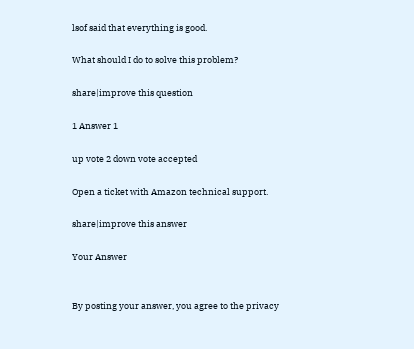lsof said that everything is good.

What should I do to solve this problem?

share|improve this question

1 Answer 1

up vote 2 down vote accepted

Open a ticket with Amazon technical support.

share|improve this answer

Your Answer


By posting your answer, you agree to the privacy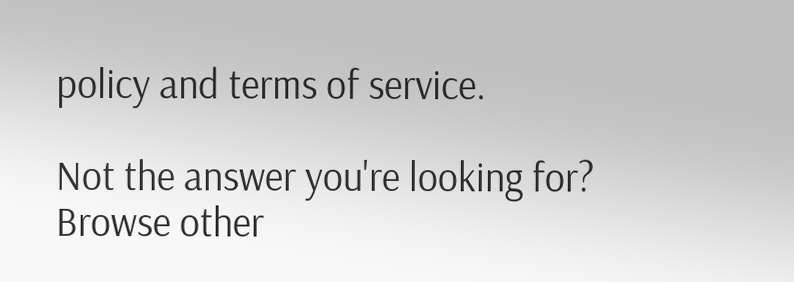policy and terms of service.

Not the answer you're looking for? Browse other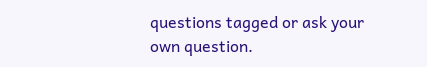questions tagged or ask your own question.